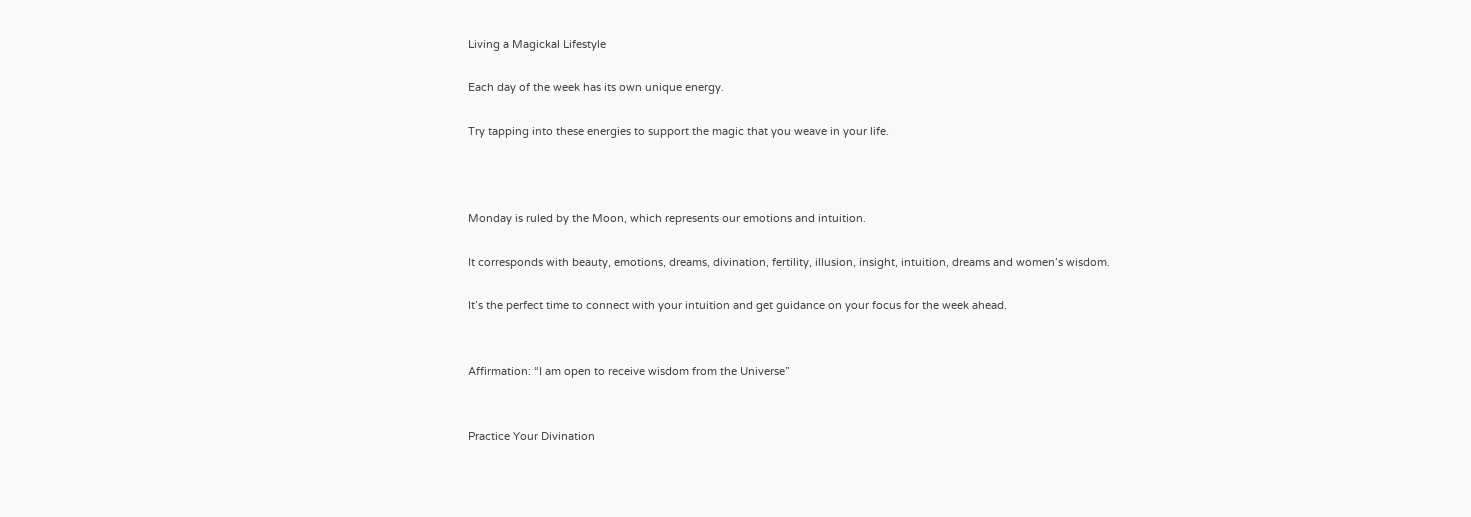Living a Magickal Lifestyle

Each day of the week has its own unique energy.

Try tapping into these energies to support the magic that you weave in your life.



Monday is ruled by the Moon, which represents our emotions and intuition.

It corresponds with beauty, emotions, dreams, divination, fertility, illusion, insight, intuition, dreams and women’s wisdom.

It’s the perfect time to connect with your intuition and get guidance on your focus for the week ahead.


Affirmation: “I am open to receive wisdom from the Universe”


Practice Your Divination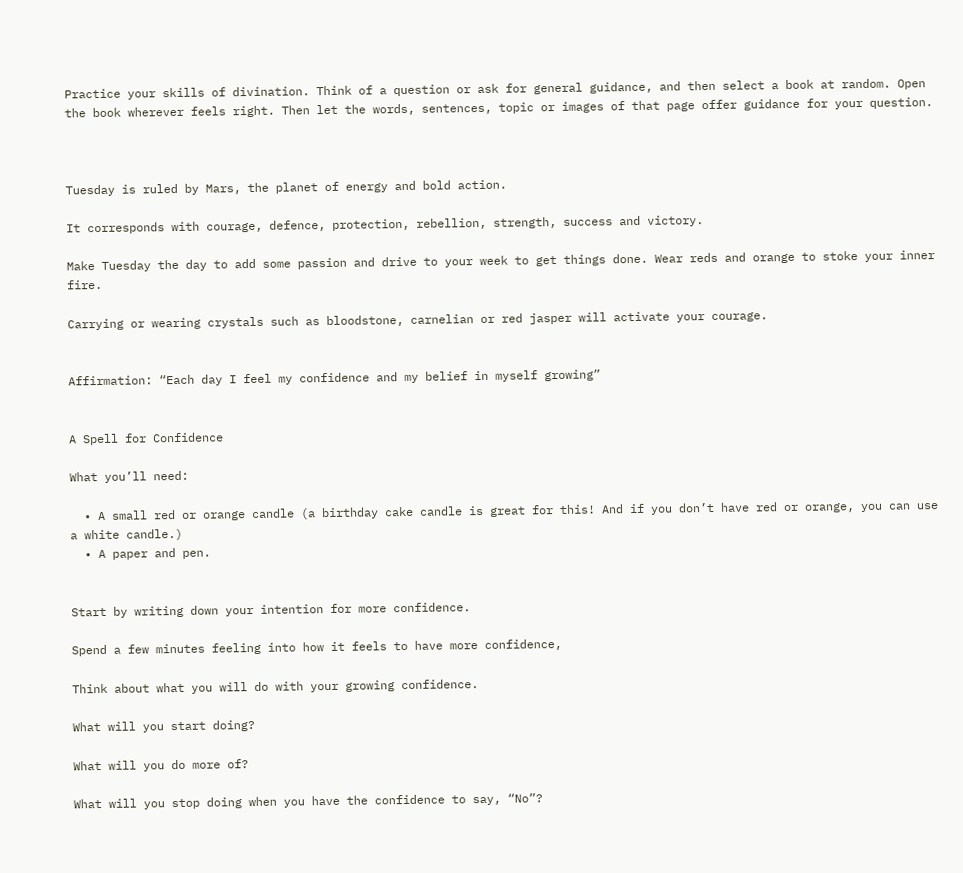Practice your skills of divination. Think of a question or ask for general guidance, and then select a book at random. Open the book wherever feels right. Then let the words, sentences, topic or images of that page offer guidance for your question.



Tuesday is ruled by Mars, the planet of energy and bold action.

It corresponds with courage, defence, protection, rebellion, strength, success and victory.

Make Tuesday the day to add some passion and drive to your week to get things done. Wear reds and orange to stoke your inner fire.

Carrying or wearing crystals such as bloodstone, carnelian or red jasper will activate your courage.


Affirmation: “Each day I feel my confidence and my belief in myself growing”


A Spell for Confidence

What you’ll need:

  • A small red or orange candle (a birthday cake candle is great for this! And if you don’t have red or orange, you can use a white candle.)
  • A paper and pen.


Start by writing down your intention for more confidence.

Spend a few minutes feeling into how it feels to have more confidence,

Think about what you will do with your growing confidence.

What will you start doing?

What will you do more of?

What will you stop doing when you have the confidence to say, “No”?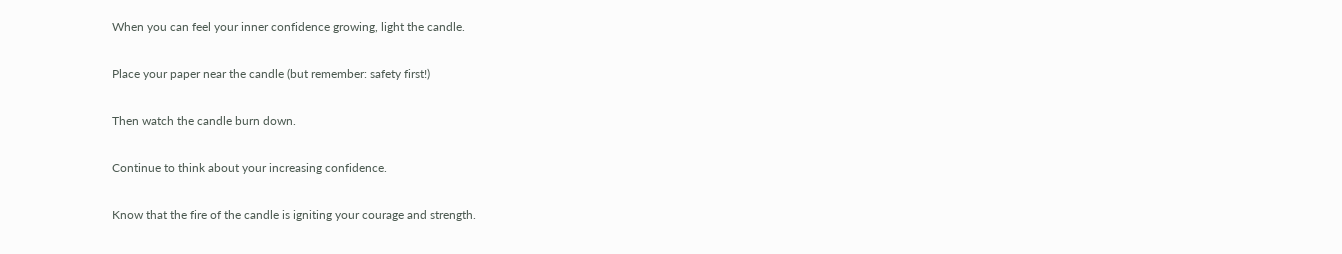When you can feel your inner confidence growing, light the candle.

Place your paper near the candle (but remember: safety first!)

Then watch the candle burn down.

Continue to think about your increasing confidence.

Know that the fire of the candle is igniting your courage and strength.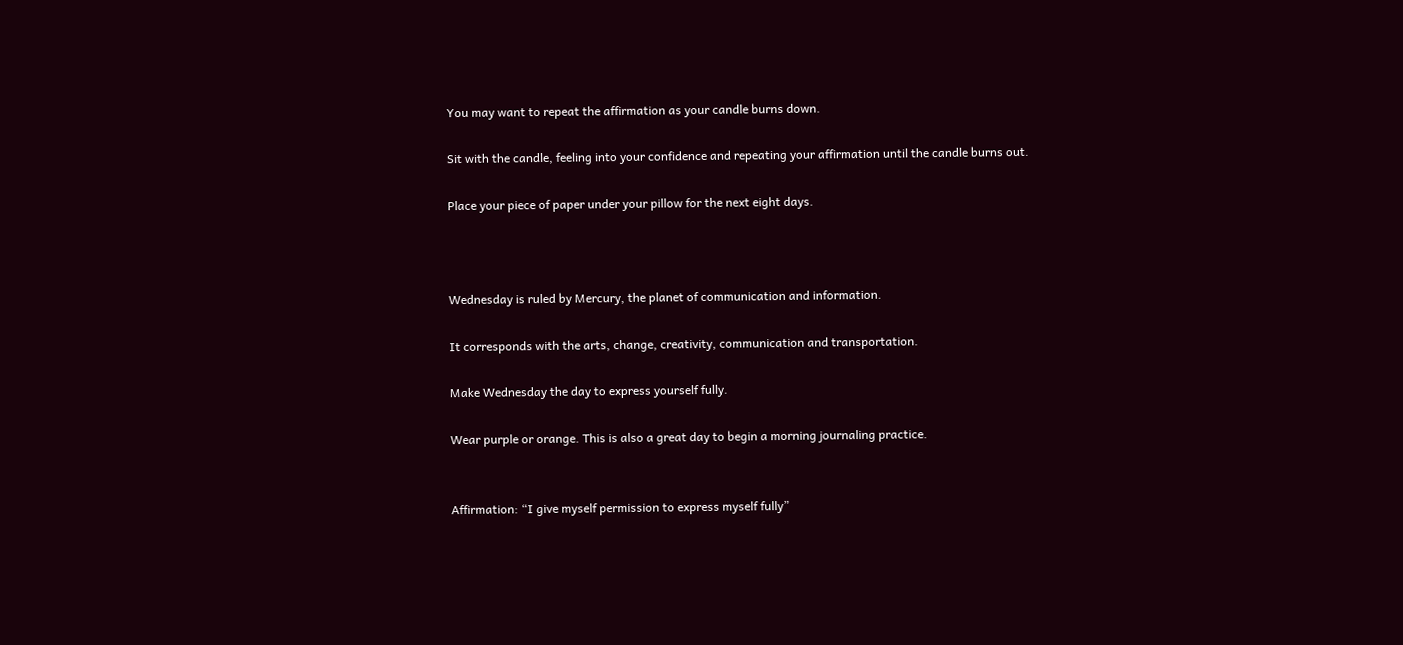You may want to repeat the affirmation as your candle burns down.

Sit with the candle, feeling into your confidence and repeating your affirmation until the candle burns out.

Place your piece of paper under your pillow for the next eight days.



Wednesday is ruled by Mercury, the planet of communication and information.

It corresponds with the arts, change, creativity, communication and transportation.

Make Wednesday the day to express yourself fully.

Wear purple or orange. This is also a great day to begin a morning journaling practice.


Affirmation: “I give myself permission to express myself fully”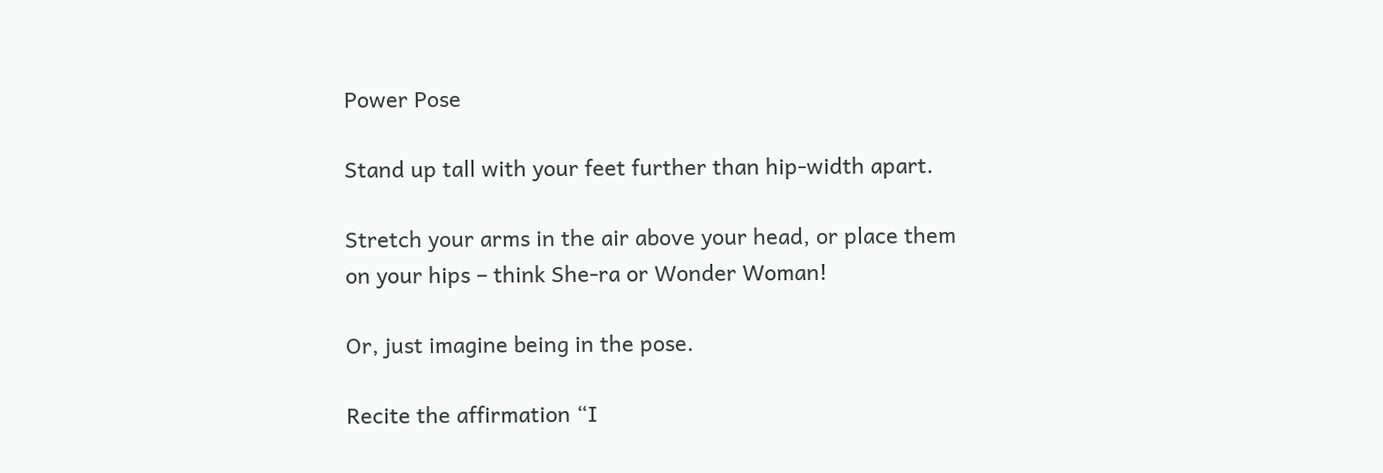Power Pose

Stand up tall with your feet further than hip-width apart.

Stretch your arms in the air above your head, or place them on your hips – think She-ra or Wonder Woman!

Or, just imagine being in the pose.

Recite the affirmation “I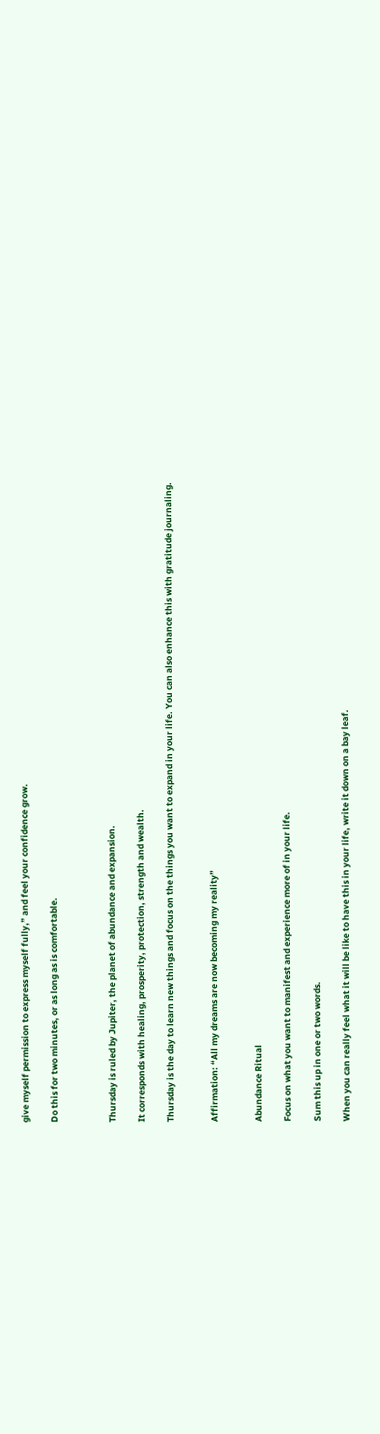give myself permission to express myself fully,” and feel your confidence grow.

Do this for two minutes, or as long as is comfortable.



Thursday is ruled by Jupiter, the planet of abundance and expansion.

It corresponds with healing, prosperity, protection, strength and wealth.

Thursday is the day to learn new things and focus on the things you want to expand in your life. You can also enhance this with gratitude journaling.


Affirmation: “All my dreams are now becoming my reality”


Abundance Ritual

Focus on what you want to manifest and experience more of in your life.

Sum this up in one or two words.

When you can really feel what it will be like to have this in your life, write it down on a bay leaf.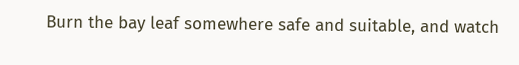Burn the bay leaf somewhere safe and suitable, and watch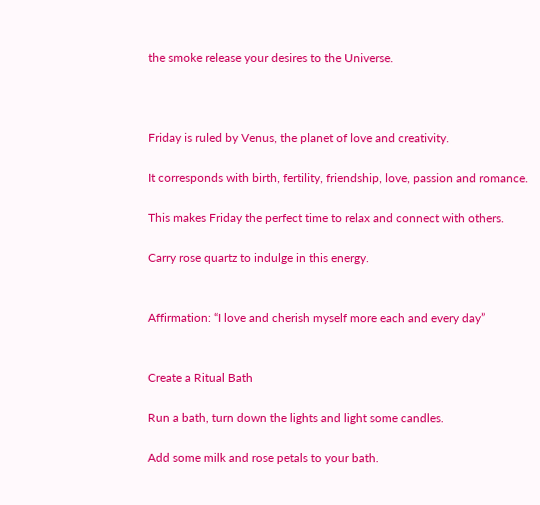the smoke release your desires to the Universe.



Friday is ruled by Venus, the planet of love and creativity.

It corresponds with birth, fertility, friendship, love, passion and romance.

This makes Friday the perfect time to relax and connect with others.

Carry rose quartz to indulge in this energy.


Affirmation: “I love and cherish myself more each and every day”


Create a Ritual Bath

Run a bath, turn down the lights and light some candles.

Add some milk and rose petals to your bath.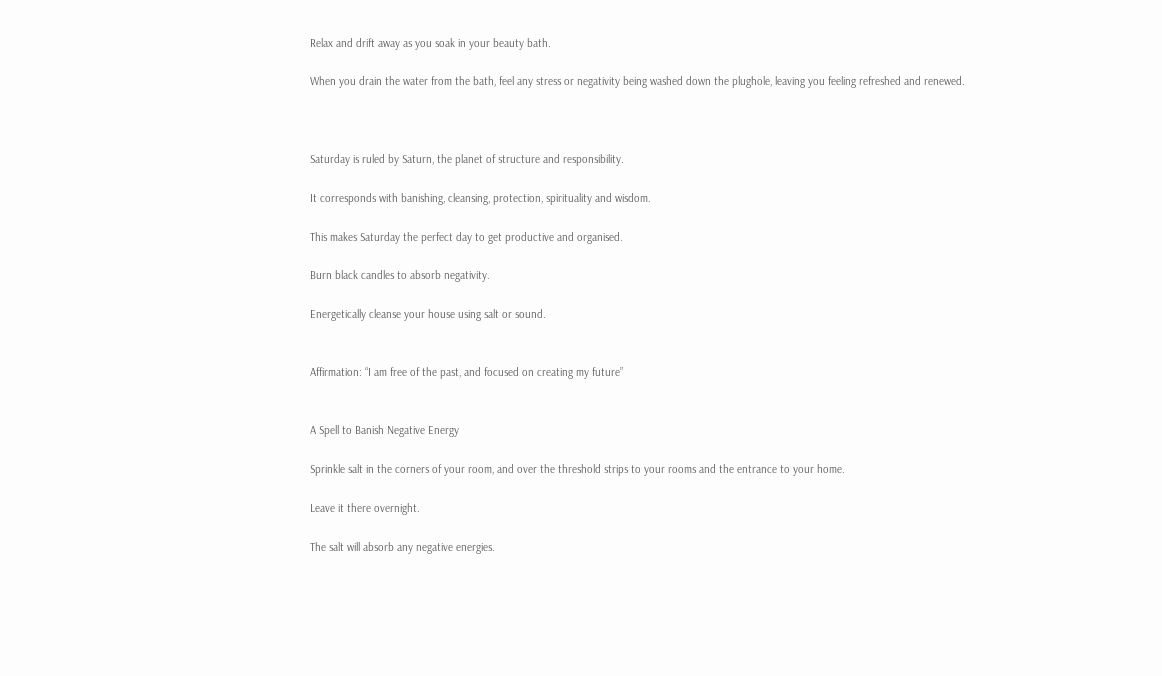Relax and drift away as you soak in your beauty bath.

When you drain the water from the bath, feel any stress or negativity being washed down the plughole, leaving you feeling refreshed and renewed.



Saturday is ruled by Saturn, the planet of structure and responsibility.

It corresponds with banishing, cleansing, protection, spirituality and wisdom.

This makes Saturday the perfect day to get productive and organised.

Burn black candles to absorb negativity.

Energetically cleanse your house using salt or sound.


Affirmation: “I am free of the past, and focused on creating my future”


A Spell to Banish Negative Energy

Sprinkle salt in the corners of your room, and over the threshold strips to your rooms and the entrance to your home.

Leave it there overnight.

The salt will absorb any negative energies.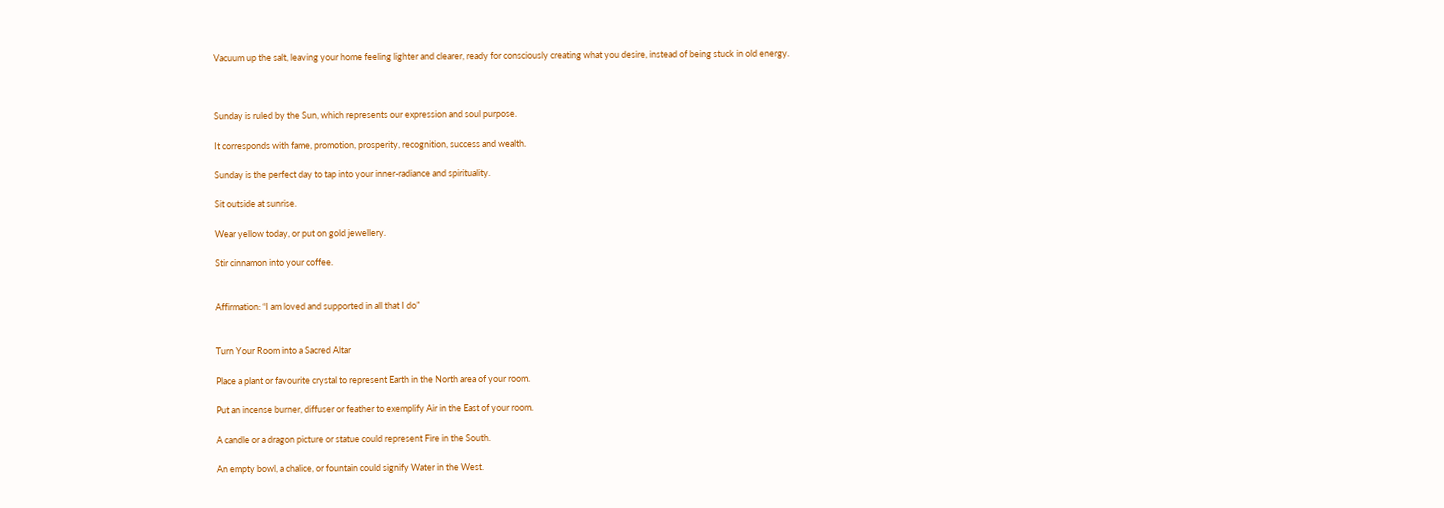Vacuum up the salt, leaving your home feeling lighter and clearer, ready for consciously creating what you desire, instead of being stuck in old energy.



Sunday is ruled by the Sun, which represents our expression and soul purpose.

It corresponds with fame, promotion, prosperity, recognition, success and wealth.

Sunday is the perfect day to tap into your inner-radiance and spirituality.

Sit outside at sunrise.

Wear yellow today, or put on gold jewellery.

Stir cinnamon into your coffee.


Affirmation: “I am loved and supported in all that I do”


Turn Your Room into a Sacred Altar

Place a plant or favourite crystal to represent Earth in the North area of your room.

Put an incense burner, diffuser or feather to exemplify Air in the East of your room.

A candle or a dragon picture or statue could represent Fire in the South.

An empty bowl, a chalice, or fountain could signify Water in the West.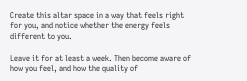Create this altar space in a way that feels right for you, and notice whether the energy feels different to you.

Leave it for at least a week. Then become aware of how you feel, and how the quality of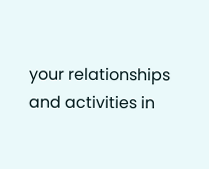your relationships and activities in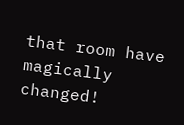that room have magically changed!